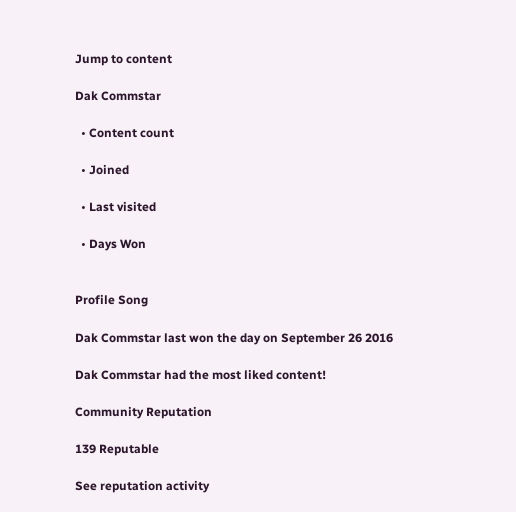Jump to content

Dak Commstar

  • Content count

  • Joined

  • Last visited

  • Days Won


Profile Song

Dak Commstar last won the day on September 26 2016

Dak Commstar had the most liked content!

Community Reputation

139 Reputable

See reputation activity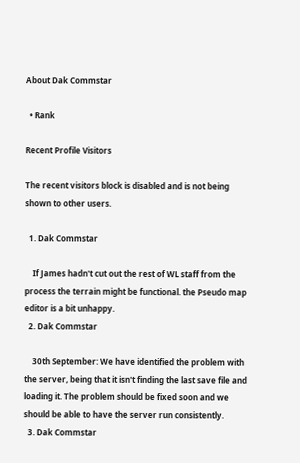About Dak Commstar

  • Rank

Recent Profile Visitors

The recent visitors block is disabled and is not being shown to other users.

  1. Dak Commstar

    If James hadn't cut out the rest of WL staff from the process the terrain might be functional. the Pseudo map editor is a bit unhappy.
  2. Dak Commstar

    30th September: We have identified the problem with the server, being that it isn't finding the last save file and loading it. The problem should be fixed soon and we should be able to have the server run consistently.
  3. Dak Commstar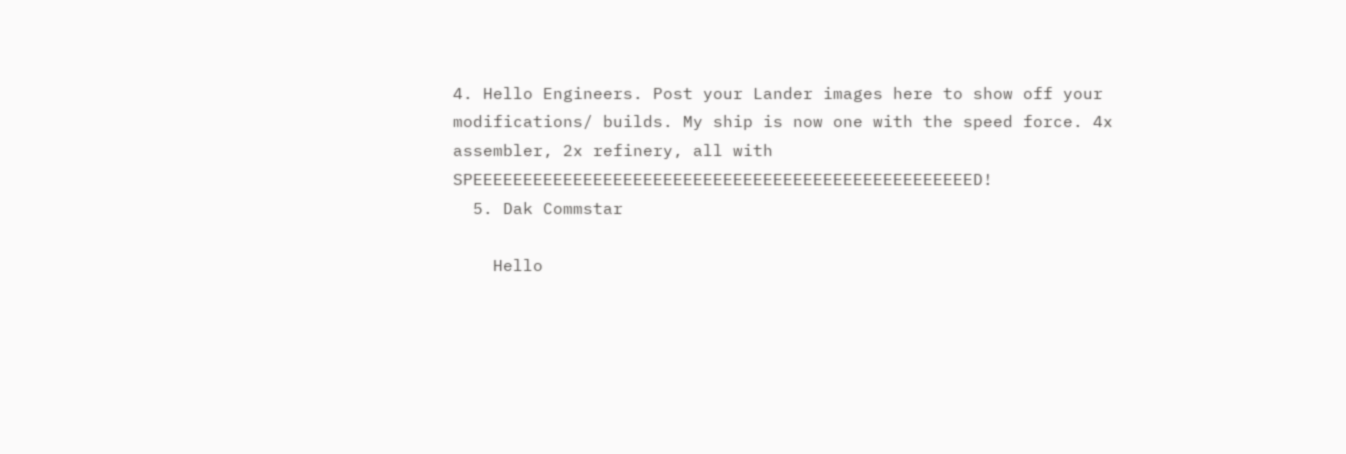4. Hello Engineers. Post your Lander images here to show off your modifications/ builds. My ship is now one with the speed force. 4x assembler, 2x refinery, all with SPEEEEEEEEEEEEEEEEEEEEEEEEEEEEEEEEEEEEEEEEEEEEEEEEEED!
  5. Dak Commstar

    Hello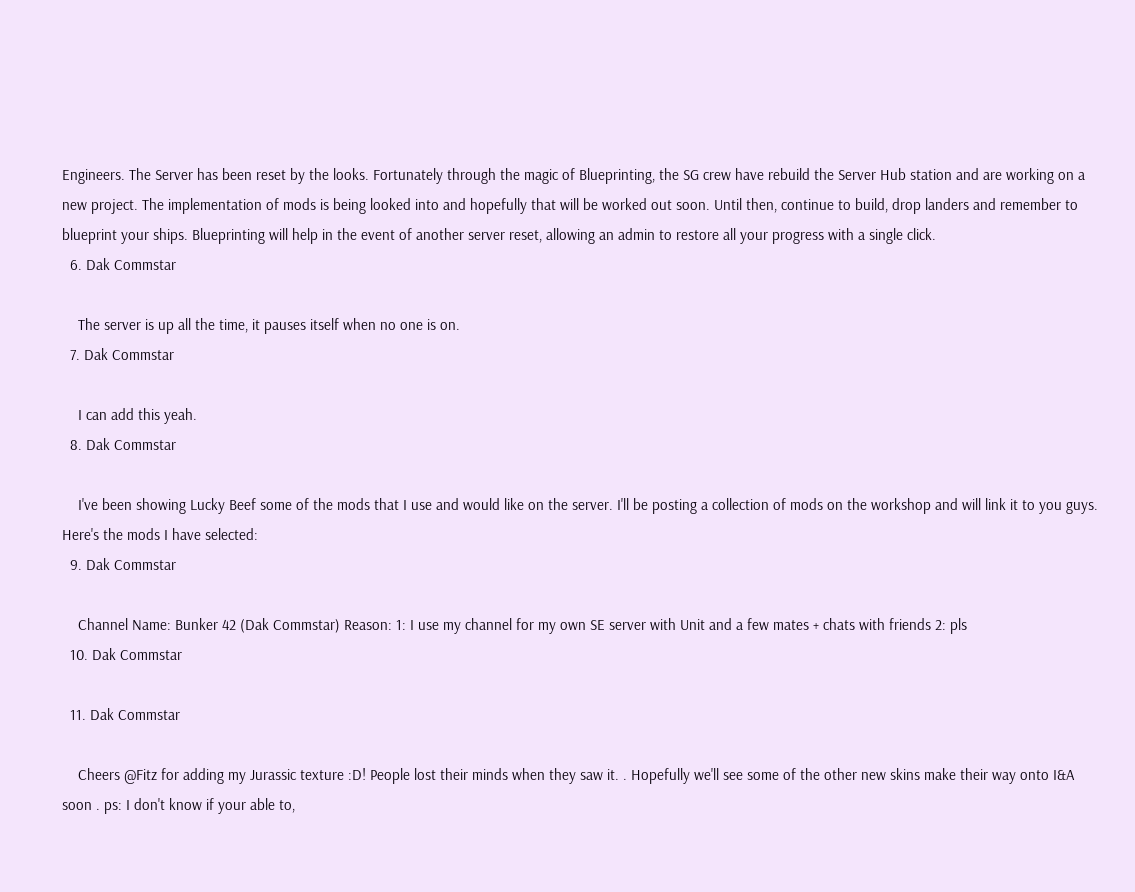Engineers. The Server has been reset by the looks. Fortunately through the magic of Blueprinting, the SG crew have rebuild the Server Hub station and are working on a new project. The implementation of mods is being looked into and hopefully that will be worked out soon. Until then, continue to build, drop landers and remember to blueprint your ships. Blueprinting will help in the event of another server reset, allowing an admin to restore all your progress with a single click.
  6. Dak Commstar

    The server is up all the time, it pauses itself when no one is on.
  7. Dak Commstar

    I can add this yeah.
  8. Dak Commstar

    I've been showing Lucky Beef some of the mods that I use and would like on the server. I'll be posting a collection of mods on the workshop and will link it to you guys. Here's the mods I have selected:
  9. Dak Commstar

    Channel Name: Bunker 42 (Dak Commstar) Reason: 1: I use my channel for my own SE server with Unit and a few mates + chats with friends 2: pls
  10. Dak Commstar

  11. Dak Commstar

    Cheers @Fitz for adding my Jurassic texture :D! People lost their minds when they saw it. . Hopefully we'll see some of the other new skins make their way onto I&A soon . ps: I don't know if your able to,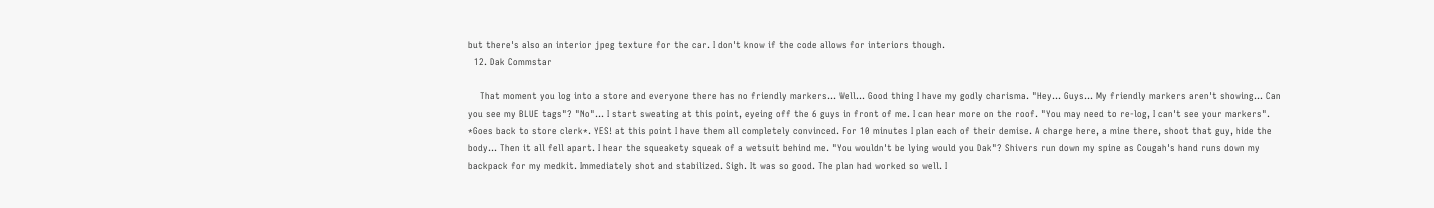but there's also an interior jpeg texture for the car. I don't know if the code allows for interiors though.
  12. Dak Commstar

    That moment you log into a store and everyone there has no friendly markers... Well... Good thing I have my godly charisma. "Hey... Guys... My friendly markers aren't showing... Can you see my BLUE tags"? "No"... I start sweating at this point, eyeing off the 6 guys in front of me. I can hear more on the roof. "You may need to re-log, I can't see your markers". *Goes back to store clerk*. YES! at this point I have them all completely convinced. For 10 minutes I plan each of their demise. A charge here, a mine there, shoot that guy, hide the body... Then it all fell apart. I hear the squeakety squeak of a wetsuit behind me. "You wouldn't be lying would you Dak"? Shivers run down my spine as Cougah's hand runs down my backpack for my medkit. Immediately shot and stabilized. Sigh. It was so good. The plan had worked so well. I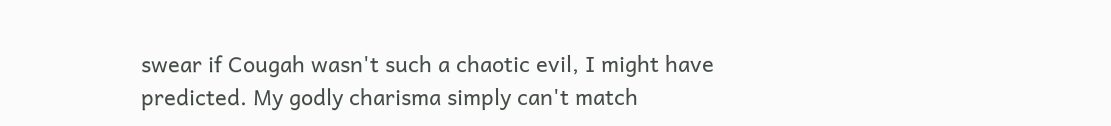swear if Cougah wasn't such a chaotic evil, I might have predicted. My godly charisma simply can't match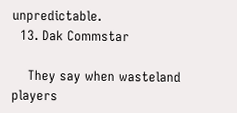unpredictable.
  13. Dak Commstar

    They say when wasteland players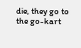die, they go to the go-kart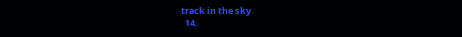track in the sky
  14.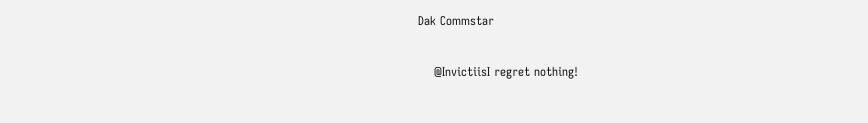Dak Commstar

    @InvictiisI regret nothing!